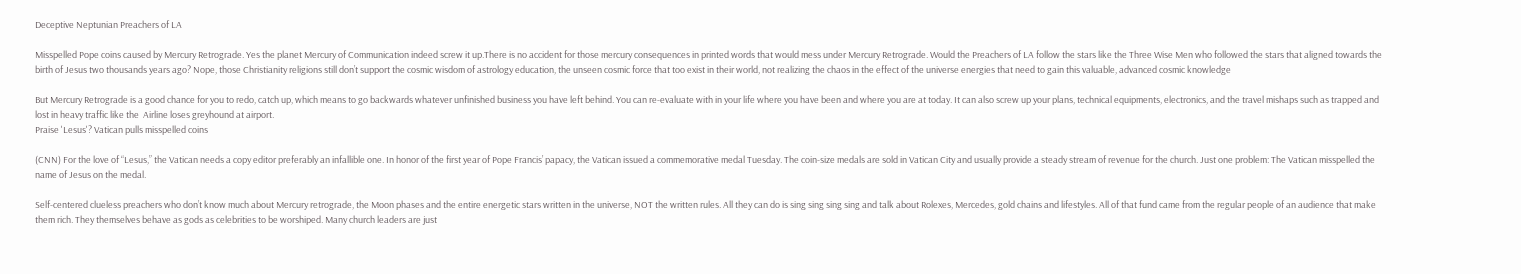Deceptive Neptunian Preachers of LA

Misspelled Pope coins caused by Mercury Retrograde. Yes the planet Mercury of Communication indeed screw it up.There is no accident for those mercury consequences in printed words that would mess under Mercury Retrograde. Would the Preachers of LA follow the stars like the Three Wise Men who followed the stars that aligned towards the birth of Jesus two thousands years ago? Nope, those Christianity religions still don’t support the cosmic wisdom of astrology education, the unseen cosmic force that too exist in their world, not realizing the chaos in the effect of the universe energies that need to gain this valuable, advanced cosmic knowledge

But Mercury Retrograde is a good chance for you to redo, catch up, which means to go backwards whatever unfinished business you have left behind. You can re-evaluate with in your life where you have been and where you are at today. It can also screw up your plans, technical equipments, electronics, and the travel mishaps such as trapped and lost in heavy traffic like the  Airline loses greyhound at airport.
Praise 'Lesus'? Vatican pulls misspelled coins

(CNN) For the love of “Lesus,” the Vatican needs a copy editor preferably an infallible one. In honor of the first year of Pope Francis’ papacy, the Vatican issued a commemorative medal Tuesday. The coin-size medals are sold in Vatican City and usually provide a steady stream of revenue for the church. Just one problem: The Vatican misspelled the name of Jesus on the medal.

Self-centered clueless preachers who don’t know much about Mercury retrograde, the Moon phases and the entire energetic stars written in the universe, NOT the written rules. All they can do is sing sing sing sing and talk about Rolexes, Mercedes, gold chains and lifestyles. All of that fund came from the regular people of an audience that make them rich. They themselves behave as gods as celebrities to be worshiped. Many church leaders are just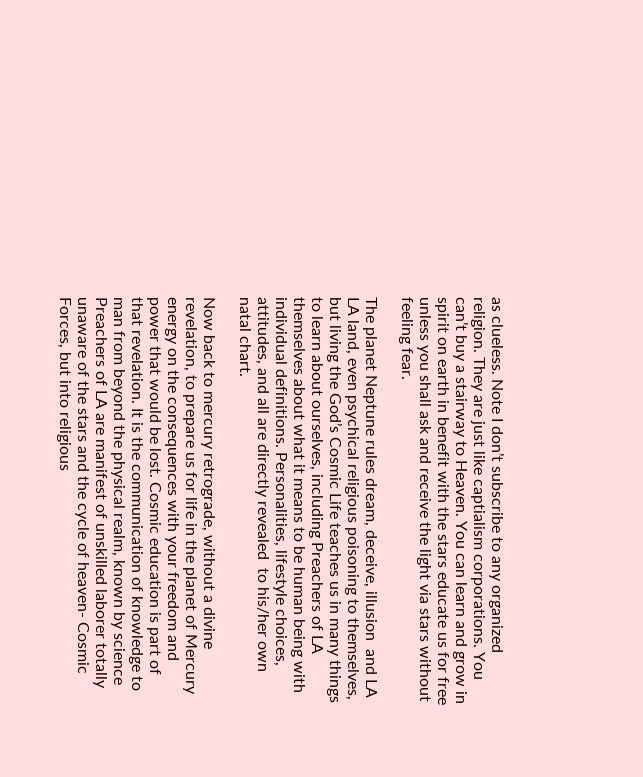as clueless. Note I don’t subscribe to any organized religion. They are just like captialism corporations. You can’t buy a stairway to Heaven. You can learn and grow in spirit on earth in benefit with the stars educate us for free unless you shall ask and receive the light via stars without feeling fear.

The planet Neptune rules dream, deceive, illusion  and LA LA land, even psychical religious poisoning to themselves, but living the God’s Cosmic Life teaches us in many things to learn about ourselves, including Preachers of LA themselves about what it means to be human being with individual definitions. Personalities, lifestyle choices, attitudes, and all are directly revealed  to his/her own natal chart.

Now back to mercury retrograde, without a divine revelation, to prepare us for life in the planet of Mercury energy on the consequences with your freedom and power that would be lost. Cosmic education is part of that revelation. It is the communication of knowledge to man from beyond the physical realm, known by science  Preachers of LA are manifest of unskilled laborer totally unaware of the stars and the cycle of heaven- Cosmic Forces, but into religious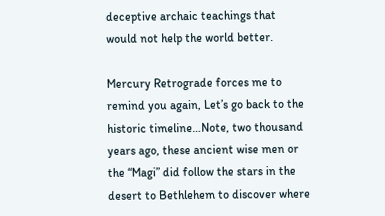deceptive archaic teachings that would not help the world better.

Mercury Retrograde forces me to remind you again, Let’s go back to the historic timeline…Note, two thousand years ago, these ancient wise men or the “Magi” did follow the stars in the desert to Bethlehem to discover where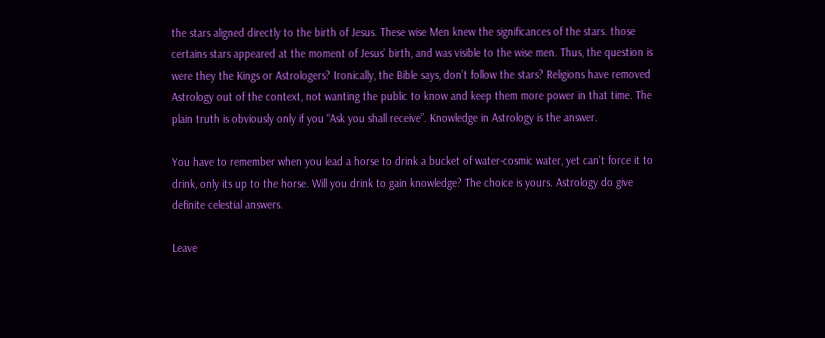the stars aligned directly to the birth of Jesus. These wise Men knew the significances of the stars. those certains stars appeared at the moment of Jesus’ birth, and was visible to the wise men. Thus, the question is were they the Kings or Astrologers? Ironically, the Bible says, don’t follow the stars? Religions have removed Astrology out of the context, not wanting the public to know and keep them more power in that time. The plain truth is obviously only if you “Ask you shall receive”. Knowledge in Astrology is the answer.

You have to remember when you lead a horse to drink a bucket of water-cosmic water, yet can’t force it to drink, only its up to the horse. Will you drink to gain knowledge? The choice is yours. Astrology do give definite celestial answers.

Leave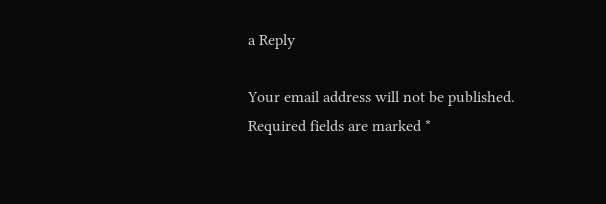a Reply

Your email address will not be published. Required fields are marked *